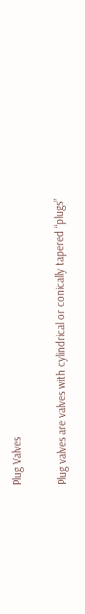Plug Valves

Plug valves are valves with cylindrical or conically tapered “plugs”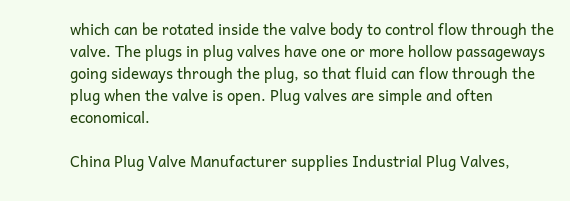which can be rotated inside the valve body to control flow through the valve. The plugs in plug valves have one or more hollow passageways going sideways through the plug, so that fluid can flow through the plug when the valve is open. Plug valves are simple and often economical.

China Plug Valve Manufacturer supplies Industrial Plug Valves,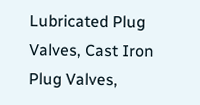Lubricated Plug Valves, Cast Iron Plug Valves,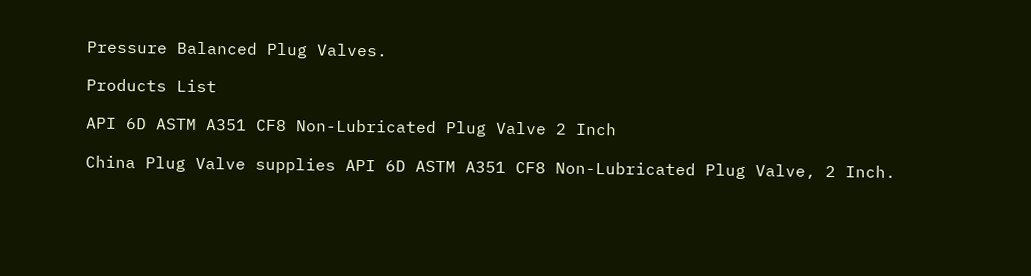Pressure Balanced Plug Valves.

Products List

API 6D ASTM A351 CF8 Non-Lubricated Plug Valve 2 Inch

China Plug Valve supplies API 6D ASTM A351 CF8 Non-Lubricated Plug Valve, 2 Inch.